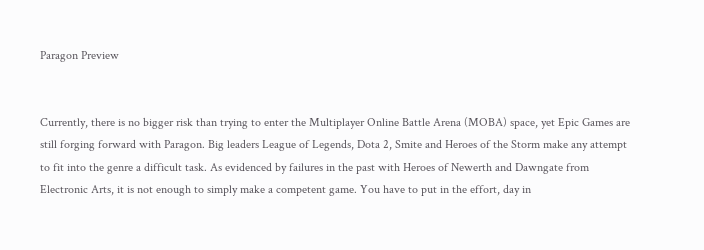Paragon Preview


Currently, there is no bigger risk than trying to enter the Multiplayer Online Battle Arena (MOBA) space, yet Epic Games are still forging forward with Paragon. Big leaders League of Legends, Dota 2, Smite and Heroes of the Storm make any attempt to fit into the genre a difficult task. As evidenced by failures in the past with Heroes of Newerth and Dawngate from Electronic Arts, it is not enough to simply make a competent game. You have to put in the effort, day in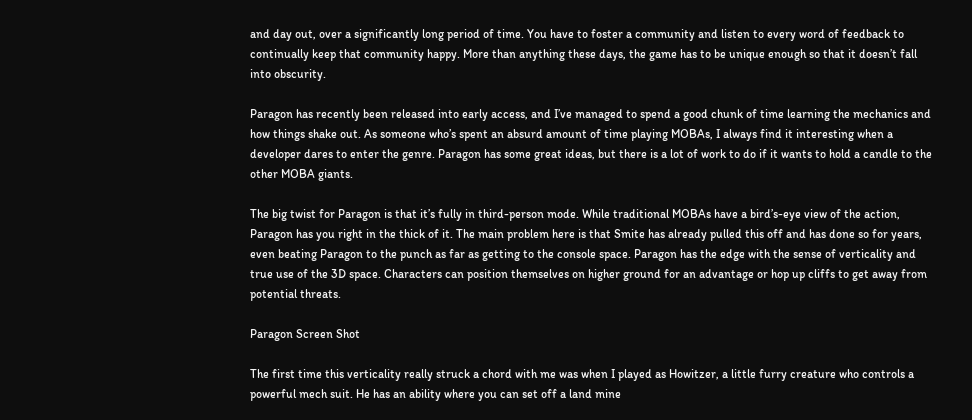and day out, over a significantly long period of time. You have to foster a community and listen to every word of feedback to continually keep that community happy. More than anything these days, the game has to be unique enough so that it doesn’t fall into obscurity.

Paragon has recently been released into early access, and I’ve managed to spend a good chunk of time learning the mechanics and how things shake out. As someone who’s spent an absurd amount of time playing MOBAs, I always find it interesting when a developer dares to enter the genre. Paragon has some great ideas, but there is a lot of work to do if it wants to hold a candle to the other MOBA giants.

The big twist for Paragon is that it’s fully in third-person mode. While traditional MOBAs have a bird’s-eye view of the action, Paragon has you right in the thick of it. The main problem here is that Smite has already pulled this off and has done so for years, even beating Paragon to the punch as far as getting to the console space. Paragon has the edge with the sense of verticality and true use of the 3D space. Characters can position themselves on higher ground for an advantage or hop up cliffs to get away from potential threats.

Paragon Screen Shot

The first time this verticality really struck a chord with me was when I played as Howitzer, a little furry creature who controls a powerful mech suit. He has an ability where you can set off a land mine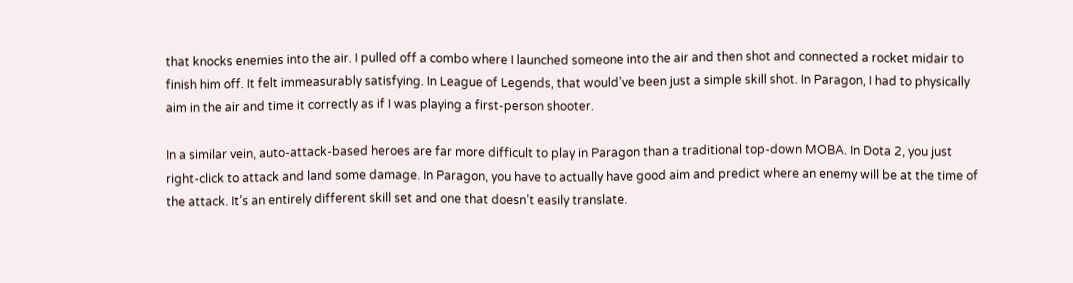that knocks enemies into the air. I pulled off a combo where I launched someone into the air and then shot and connected a rocket midair to finish him off. It felt immeasurably satisfying. In League of Legends, that would’ve been just a simple skill shot. In Paragon, I had to physically aim in the air and time it correctly as if I was playing a first-person shooter.

In a similar vein, auto-attack-based heroes are far more difficult to play in Paragon than a traditional top-down MOBA. In Dota 2, you just right-click to attack and land some damage. In Paragon, you have to actually have good aim and predict where an enemy will be at the time of the attack. It’s an entirely different skill set and one that doesn’t easily translate.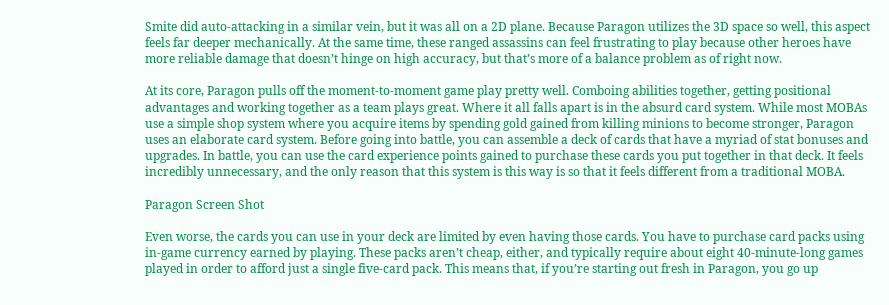Smite did auto-attacking in a similar vein, but it was all on a 2D plane. Because Paragon utilizes the 3D space so well, this aspect feels far deeper mechanically. At the same time, these ranged assassins can feel frustrating to play because other heroes have more reliable damage that doesn’t hinge on high accuracy, but that’s more of a balance problem as of right now.

At its core, Paragon pulls off the moment-to-moment game play pretty well. Comboing abilities together, getting positional advantages and working together as a team plays great. Where it all falls apart is in the absurd card system. While most MOBAs use a simple shop system where you acquire items by spending gold gained from killing minions to become stronger, Paragon uses an elaborate card system. Before going into battle, you can assemble a deck of cards that have a myriad of stat bonuses and upgrades. In battle, you can use the card experience points gained to purchase these cards you put together in that deck. It feels incredibly unnecessary, and the only reason that this system is this way is so that it feels different from a traditional MOBA.

Paragon Screen Shot

Even worse, the cards you can use in your deck are limited by even having those cards. You have to purchase card packs using in-game currency earned by playing. These packs aren’t cheap, either, and typically require about eight 40-minute-long games played in order to afford just a single five-card pack. This means that, if you’re starting out fresh in Paragon, you go up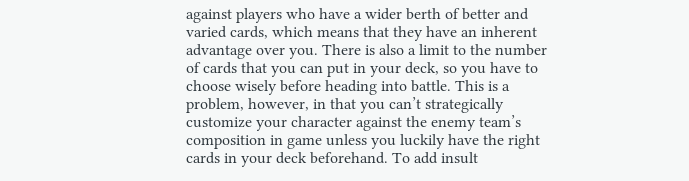against players who have a wider berth of better and varied cards, which means that they have an inherent advantage over you. There is also a limit to the number of cards that you can put in your deck, so you have to choose wisely before heading into battle. This is a problem, however, in that you can’t strategically customize your character against the enemy team’s composition in game unless you luckily have the right cards in your deck beforehand. To add insult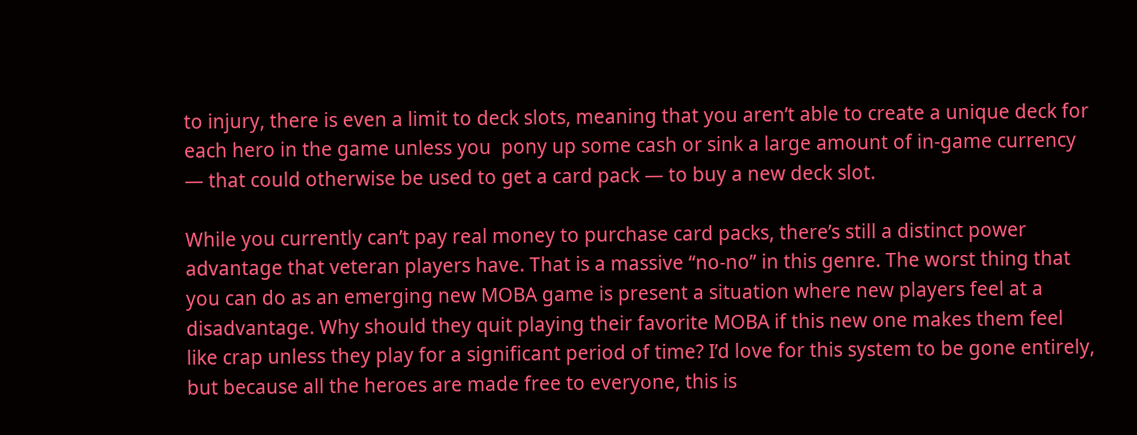to injury, there is even a limit to deck slots, meaning that you aren’t able to create a unique deck for each hero in the game unless you  pony up some cash or sink a large amount of in-game currency — that could otherwise be used to get a card pack — to buy a new deck slot.

While you currently can’t pay real money to purchase card packs, there’s still a distinct power advantage that veteran players have. That is a massive “no-no” in this genre. The worst thing that you can do as an emerging new MOBA game is present a situation where new players feel at a disadvantage. Why should they quit playing their favorite MOBA if this new one makes them feel like crap unless they play for a significant period of time? I’d love for this system to be gone entirely, but because all the heroes are made free to everyone, this is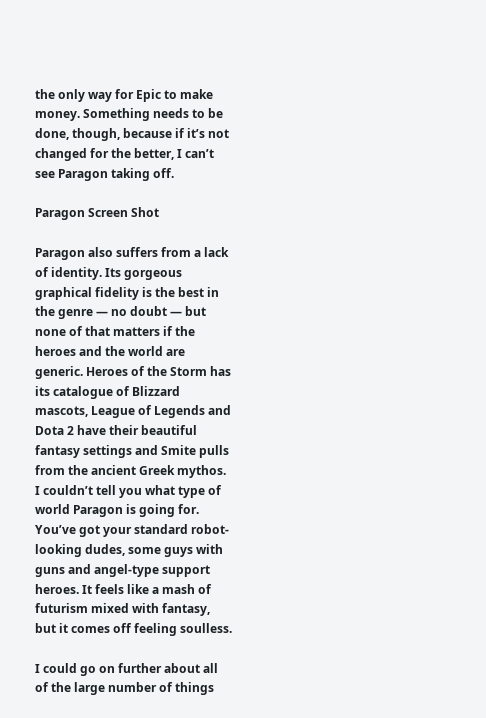the only way for Epic to make money. Something needs to be done, though, because if it’s not changed for the better, I can’t see Paragon taking off.

Paragon Screen Shot

Paragon also suffers from a lack of identity. Its gorgeous graphical fidelity is the best in the genre — no doubt — but none of that matters if the heroes and the world are generic. Heroes of the Storm has its catalogue of Blizzard mascots, League of Legends and Dota 2 have their beautiful fantasy settings and Smite pulls from the ancient Greek mythos. I couldn’t tell you what type of world Paragon is going for. You’ve got your standard robot-looking dudes, some guys with guns and angel-type support heroes. It feels like a mash of futurism mixed with fantasy, but it comes off feeling soulless.

I could go on further about all of the large number of things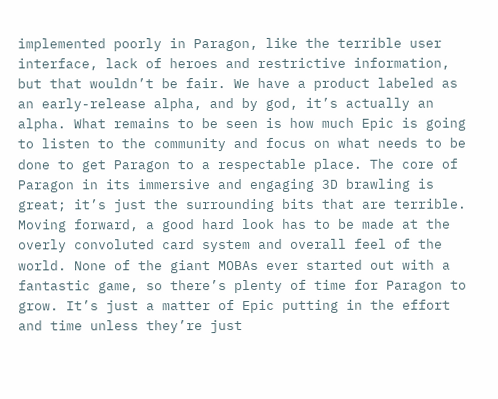implemented poorly in Paragon, like the terrible user interface, lack of heroes and restrictive information, but that wouldn’t be fair. We have a product labeled as an early-release alpha, and by god, it’s actually an alpha. What remains to be seen is how much Epic is going to listen to the community and focus on what needs to be done to get Paragon to a respectable place. The core of Paragon in its immersive and engaging 3D brawling is great; it’s just the surrounding bits that are terrible. Moving forward, a good hard look has to be made at the overly convoluted card system and overall feel of the world. None of the giant MOBAs ever started out with a fantastic game, so there’s plenty of time for Paragon to grow. It’s just a matter of Epic putting in the effort and time unless they’re just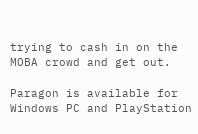trying to cash in on the MOBA crowd and get out.

Paragon is available for Windows PC and PlayStation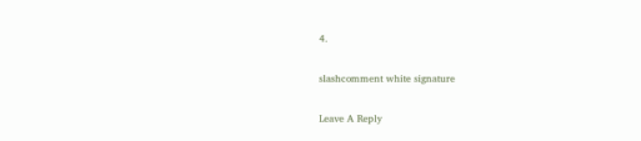4.

slashcomment white signature

Leave A Reply